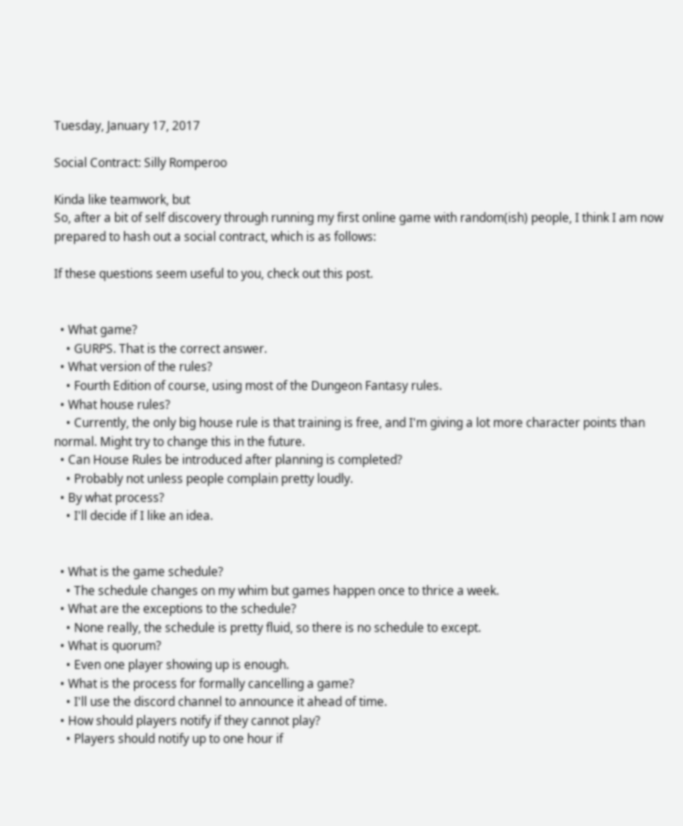Tuesday, January 17, 2017

Social Contract: Silly Romperoo

Kinda like teamwork, but
So, after a bit of self discovery through running my first online game with random(ish) people, I think I am now prepared to hash out a social contract, which is as follows:

If these questions seem useful to you, check out this post.


  • What game?
    • GURPS. That is the correct answer.
  • What version of the rules?
    • Fourth Edition of course, using most of the Dungeon Fantasy rules.
  • What house rules?
    • Currently, the only big house rule is that training is free, and I'm giving a lot more character points than normal. Might try to change this in the future.
  • Can House Rules be introduced after planning is completed?
    • Probably not unless people complain pretty loudly.
  • By what process?
    • I'll decide if I like an idea.


  • What is the game schedule?
    • The schedule changes on my whim but games happen once to thrice a week.
  • What are the exceptions to the schedule?
    • None really, the schedule is pretty fluid, so there is no schedule to except.
  • What is quorum?
    • Even one player showing up is enough.
  • What is the process for formally cancelling a game?
    • I'll use the discord channel to announce it ahead of time.
  • How should players notify if they cannot play?
    • Players should notify up to one hour if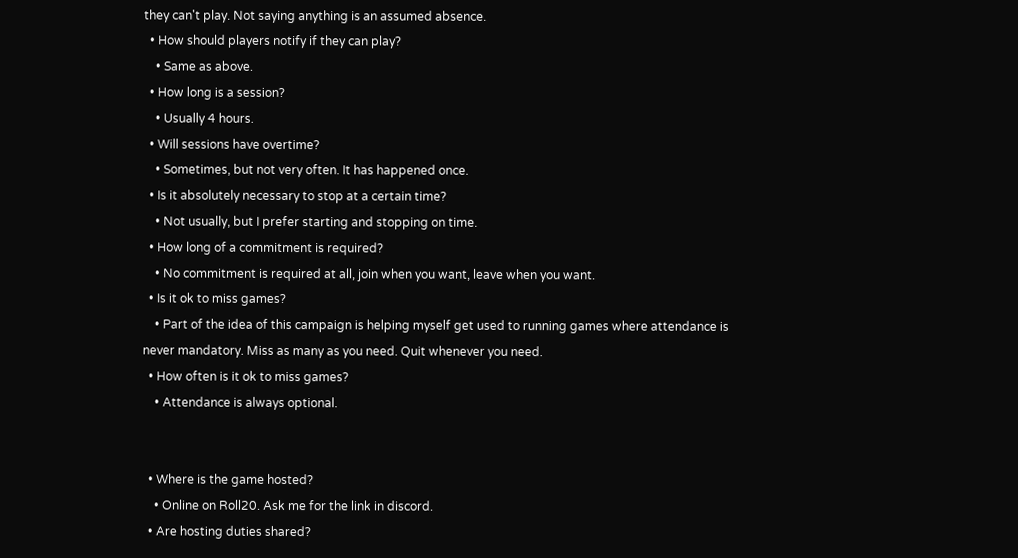they can't play. Not saying anything is an assumed absence.
  • How should players notify if they can play?
    • Same as above.
  • How long is a session?
    • Usually 4 hours.
  • Will sessions have overtime?
    • Sometimes, but not very often. It has happened once.
  • Is it absolutely necessary to stop at a certain time?
    • Not usually, but I prefer starting and stopping on time.
  • How long of a commitment is required?
    • No commitment is required at all, join when you want, leave when you want.
  • Is it ok to miss games?
    • Part of the idea of this campaign is helping myself get used to running games where attendance is never mandatory. Miss as many as you need. Quit whenever you need.
  • How often is it ok to miss games?
    • Attendance is always optional.


  • Where is the game hosted?
    • Online on Roll20. Ask me for the link in discord.
  • Are hosting duties shared?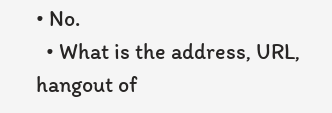• No.
  • What is the address, URL, hangout of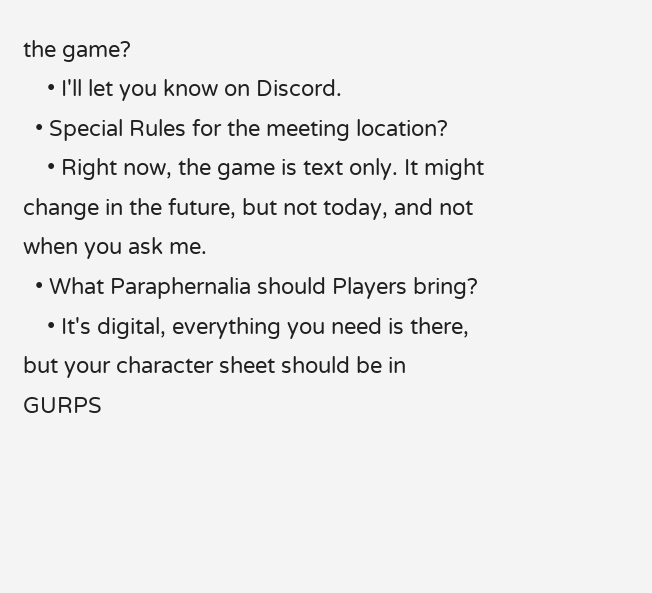the game?
    • I'll let you know on Discord.
  • Special Rules for the meeting location?
    • Right now, the game is text only. It might change in the future, but not today, and not when you ask me.
  • What Paraphernalia should Players bring?
    • It's digital, everything you need is there, but your character sheet should be in GURPS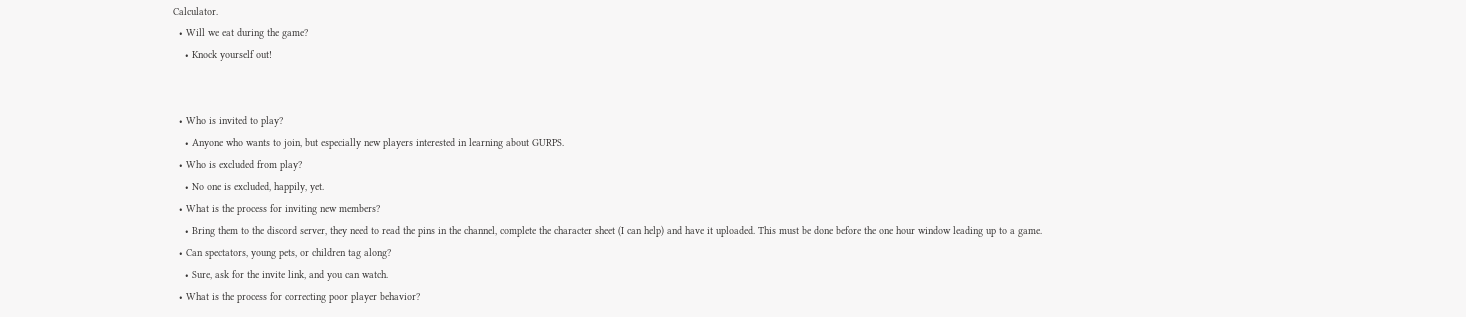Calculator.
  • Will we eat during the game?
    • Knock yourself out!


  • Who is invited to play?
    • Anyone who wants to join, but especially new players interested in learning about GURPS.
  • Who is excluded from play?
    • No one is excluded, happily, yet.
  • What is the process for inviting new members?
    • Bring them to the discord server, they need to read the pins in the channel, complete the character sheet (I can help) and have it uploaded. This must be done before the one hour window leading up to a game.
  • Can spectators, young pets, or children tag along?
    • Sure, ask for the invite link, and you can watch.
  • What is the process for correcting poor player behavior?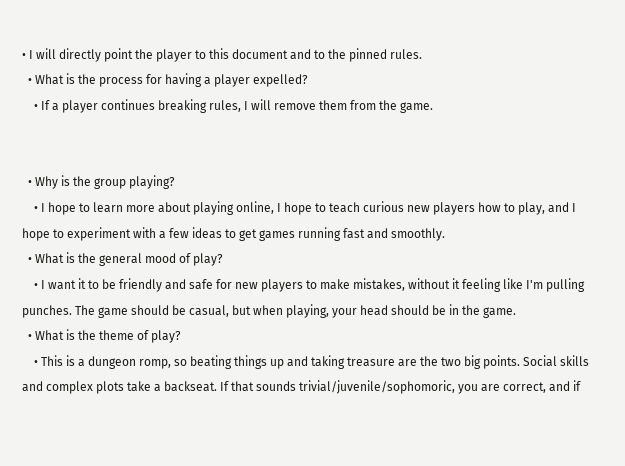• I will directly point the player to this document and to the pinned rules.
  • What is the process for having a player expelled?
    • If a player continues breaking rules, I will remove them from the game.


  • Why is the group playing?
    • I hope to learn more about playing online, I hope to teach curious new players how to play, and I hope to experiment with a few ideas to get games running fast and smoothly.
  • What is the general mood of play?
    • I want it to be friendly and safe for new players to make mistakes, without it feeling like I'm pulling punches. The game should be casual, but when playing, your head should be in the game.
  • What is the theme of play?
    • This is a dungeon romp, so beating things up and taking treasure are the two big points. Social skills and complex plots take a backseat. If that sounds trivial/juvenile/sophomoric, you are correct, and if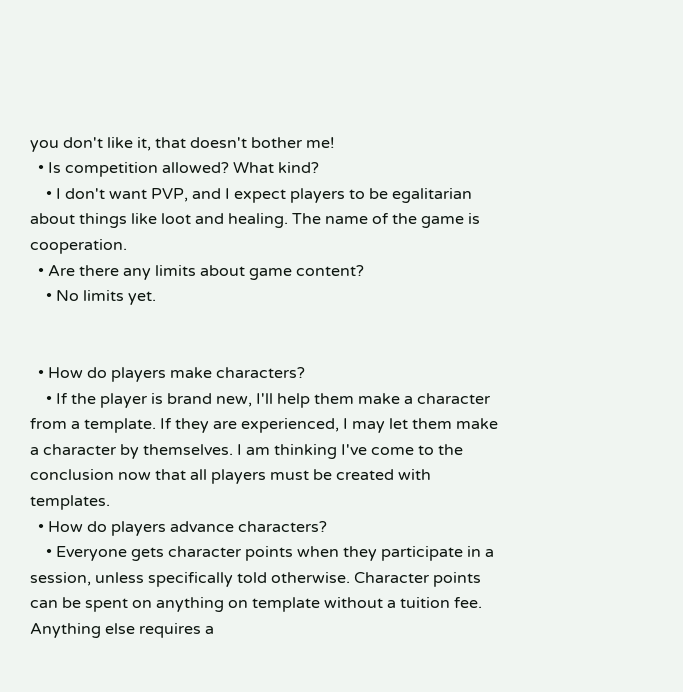you don't like it, that doesn't bother me!
  • Is competition allowed? What kind?
    • I don't want PVP, and I expect players to be egalitarian about things like loot and healing. The name of the game is cooperation.
  • Are there any limits about game content?
    • No limits yet.


  • How do players make characters?
    • If the player is brand new, I'll help them make a character from a template. If they are experienced, I may let them make a character by themselves. I am thinking I've come to the conclusion now that all players must be created with templates.
  • How do players advance characters?
    • Everyone gets character points when they participate in a session, unless specifically told otherwise. Character points can be spent on anything on template without a tuition fee. Anything else requires a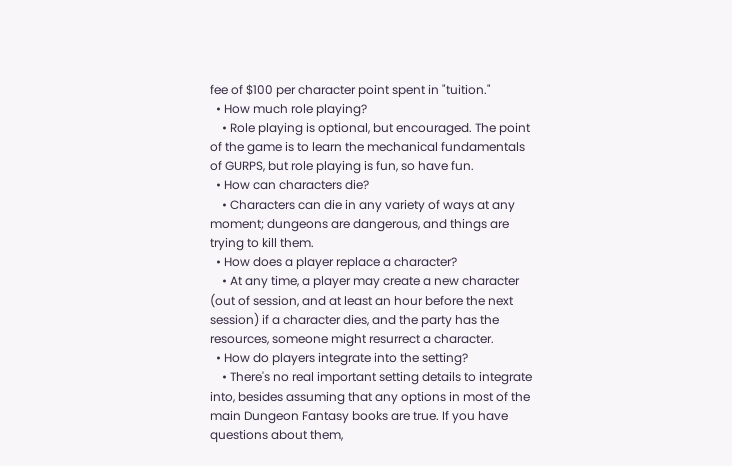fee of $100 per character point spent in "tuition."
  • How much role playing?
    • Role playing is optional, but encouraged. The point of the game is to learn the mechanical fundamentals of GURPS, but role playing is fun, so have fun.
  • How can characters die?
    • Characters can die in any variety of ways at any moment; dungeons are dangerous, and things are trying to kill them.
  • How does a player replace a character?
    • At any time, a player may create a new character (out of session, and at least an hour before the next session) if a character dies, and the party has the resources, someone might resurrect a character.
  • How do players integrate into the setting?
    • There's no real important setting details to integrate into, besides assuming that any options in most of the main Dungeon Fantasy books are true. If you have questions about them,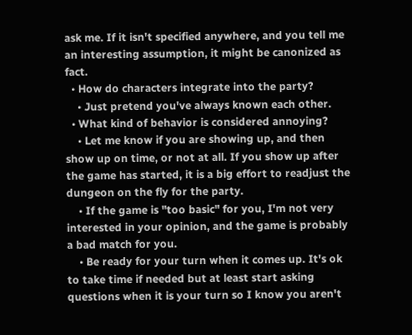ask me. If it isn't specified anywhere, and you tell me an interesting assumption, it might be canonized as fact.
  • How do characters integrate into the party?
    • Just pretend you've always known each other.
  • What kind of behavior is considered annoying?
    • Let me know if you are showing up, and then show up on time, or not at all. If you show up after the game has started, it is a big effort to readjust the dungeon on the fly for the party.
    • If the game is "too basic" for you, I'm not very interested in your opinion, and the game is probably a bad match for you.
    • Be ready for your turn when it comes up. It's ok to take time if needed but at least start asking questions when it is your turn so I know you aren't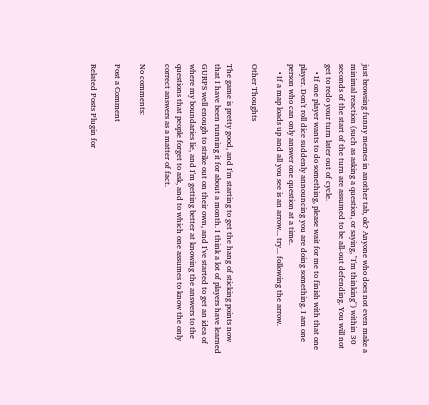just browsing funny memes in another tab, ok? Anyone who does not even make a minimal reaction (such as asking a question, or saying, "I'm thinking") within 30 seconds of the start of the turn are assumed to be all-out defending. You will not get to redo your turn later out of cycle.
    • If one player wants to do something, please wait for me to finish with that one player. Don't roll dice suddenly announcing you are doing something. I am one person who can only answer one question at a time.
    • If a map loads up and all you see is an arrow... try... following the arrow.

Other Thoughts

The game is pretty good, and I'm starting to get the hang of sticking points now that I have been running it for about a month. I think a lot of players have learned GURPS well enough to strike out on their own, and I've started to get an idea of where my boundaries lie, and I'm getting better at knowing the answers to the questions that people forget to ask, and to which one assumes to know the only correct answers as a matter of fact.

No comments:

Post a Comment

Related Posts Plugin for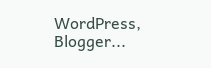WordPress, Blogger...